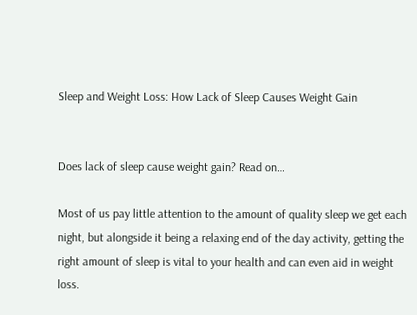Sleep and Weight Loss: How Lack of Sleep Causes Weight Gain


Does lack of sleep cause weight gain? Read on…

Most of us pay little attention to the amount of quality sleep we get each night, but alongside it being a relaxing end of the day activity, getting the right amount of sleep is vital to your health and can even aid in weight loss.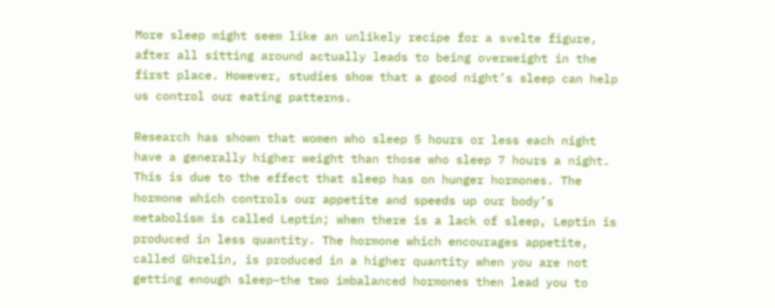More sleep might seem like an unlikely recipe for a svelte figure, after all sitting around actually leads to being overweight in the first place. However, studies show that a good night’s sleep can help us control our eating patterns.

Research has shown that women who sleep 5 hours or less each night have a generally higher weight than those who sleep 7 hours a night. This is due to the effect that sleep has on hunger hormones. The hormone which controls our appetite and speeds up our body’s metabolism is called Leptin; when there is a lack of sleep, Leptin is produced in less quantity. The hormone which encourages appetite, called Ghrelin, is produced in a higher quantity when you are not getting enough sleep–the two imbalanced hormones then lead you to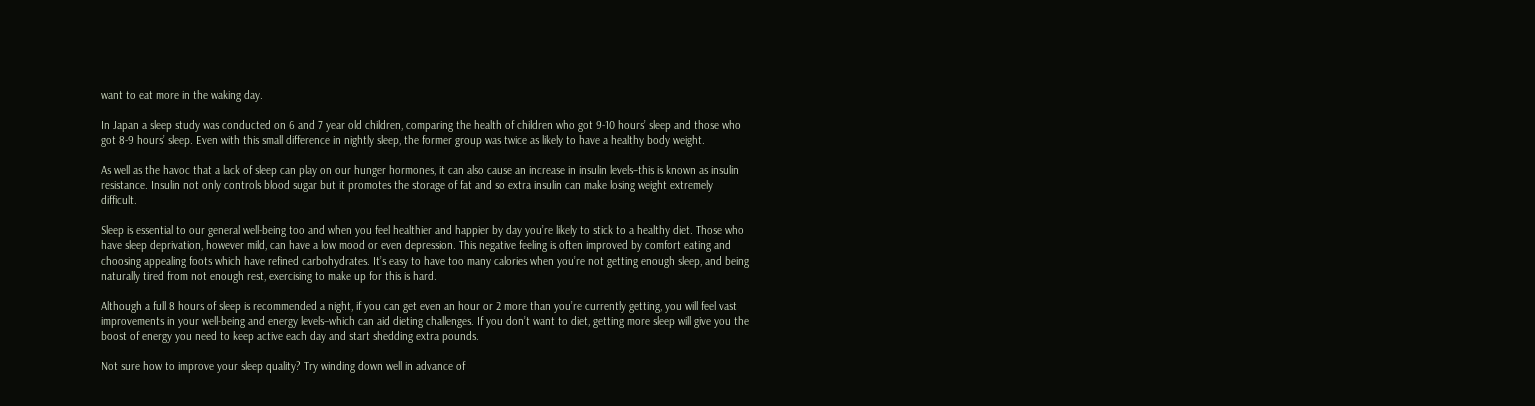want to eat more in the waking day.

In Japan a sleep study was conducted on 6 and 7 year old children, comparing the health of children who got 9-10 hours’ sleep and those who got 8-9 hours’ sleep. Even with this small difference in nightly sleep, the former group was twice as likely to have a healthy body weight.

As well as the havoc that a lack of sleep can play on our hunger hormones, it can also cause an increase in insulin levels–this is known as insulin resistance. Insulin not only controls blood sugar but it promotes the storage of fat and so extra insulin can make losing weight extremely difficult.

Sleep is essential to our general well-being too and when you feel healthier and happier by day you’re likely to stick to a healthy diet. Those who have sleep deprivation, however mild, can have a low mood or even depression. This negative feeling is often improved by comfort eating and choosing appealing foots which have refined carbohydrates. It’s easy to have too many calories when you’re not getting enough sleep, and being naturally tired from not enough rest, exercising to make up for this is hard.

Although a full 8 hours of sleep is recommended a night, if you can get even an hour or 2 more than you’re currently getting, you will feel vast improvements in your well-being and energy levels–which can aid dieting challenges. If you don’t want to diet, getting more sleep will give you the boost of energy you need to keep active each day and start shedding extra pounds.

Not sure how to improve your sleep quality? Try winding down well in advance of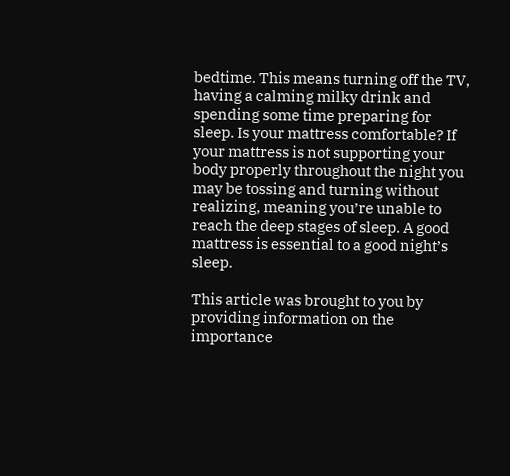bedtime. This means turning off the TV, having a calming milky drink and spending some time preparing for sleep. Is your mattress comfortable? If your mattress is not supporting your body properly throughout the night you may be tossing and turning without realizing, meaning you’re unable to reach the deep stages of sleep. A good mattress is essential to a good night’s sleep.

This article was brought to you by providing information on the importance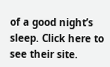of a good night’s sleep. Click here to see their site.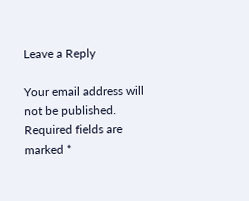Leave a Reply

Your email address will not be published. Required fields are marked *